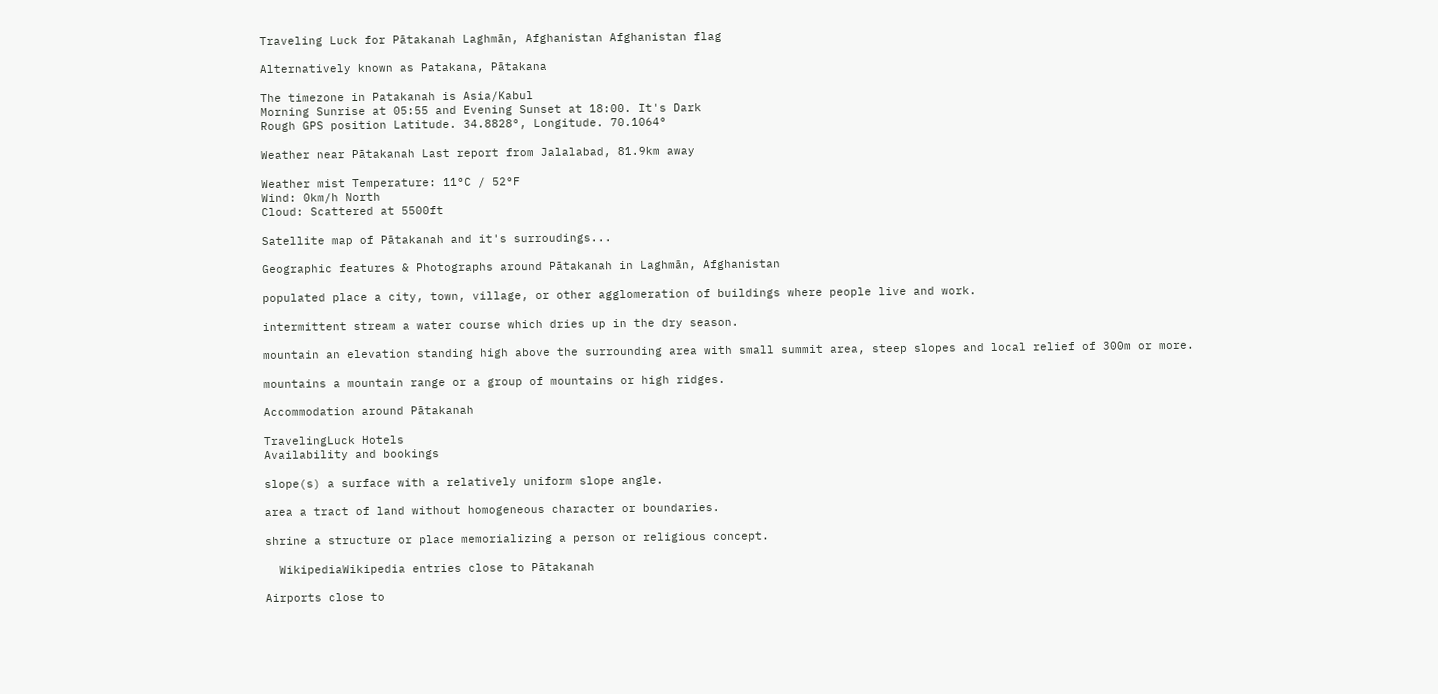Traveling Luck for Pātakanah Laghmān, Afghanistan Afghanistan flag

Alternatively known as Patakana, Pātakana

The timezone in Patakanah is Asia/Kabul
Morning Sunrise at 05:55 and Evening Sunset at 18:00. It's Dark
Rough GPS position Latitude. 34.8828°, Longitude. 70.1064°

Weather near Pātakanah Last report from Jalalabad, 81.9km away

Weather mist Temperature: 11°C / 52°F
Wind: 0km/h North
Cloud: Scattered at 5500ft

Satellite map of Pātakanah and it's surroudings...

Geographic features & Photographs around Pātakanah in Laghmān, Afghanistan

populated place a city, town, village, or other agglomeration of buildings where people live and work.

intermittent stream a water course which dries up in the dry season.

mountain an elevation standing high above the surrounding area with small summit area, steep slopes and local relief of 300m or more.

mountains a mountain range or a group of mountains or high ridges.

Accommodation around Pātakanah

TravelingLuck Hotels
Availability and bookings

slope(s) a surface with a relatively uniform slope angle.

area a tract of land without homogeneous character or boundaries.

shrine a structure or place memorializing a person or religious concept.

  WikipediaWikipedia entries close to Pātakanah

Airports close to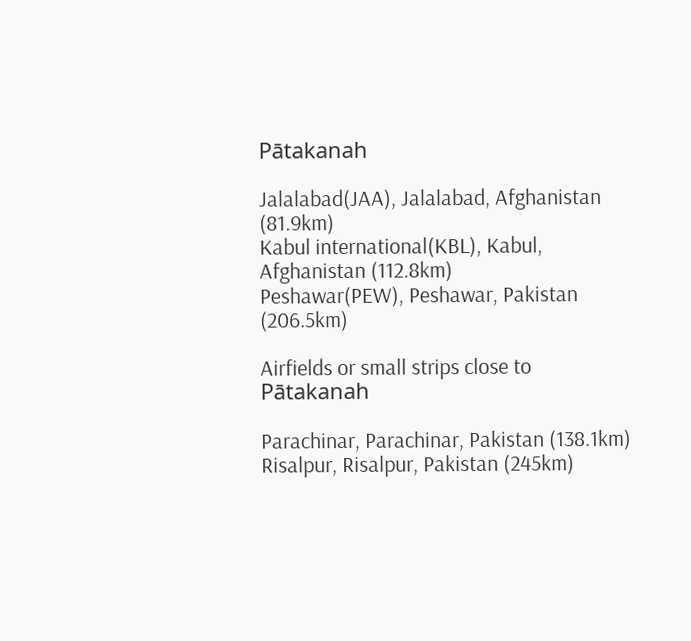Pātakanah

Jalalabad(JAA), Jalalabad, Afghanistan (81.9km)
Kabul international(KBL), Kabul, Afghanistan (112.8km)
Peshawar(PEW), Peshawar, Pakistan (206.5km)

Airfields or small strips close to Pātakanah

Parachinar, Parachinar, Pakistan (138.1km)
Risalpur, Risalpur, Pakistan (245km)